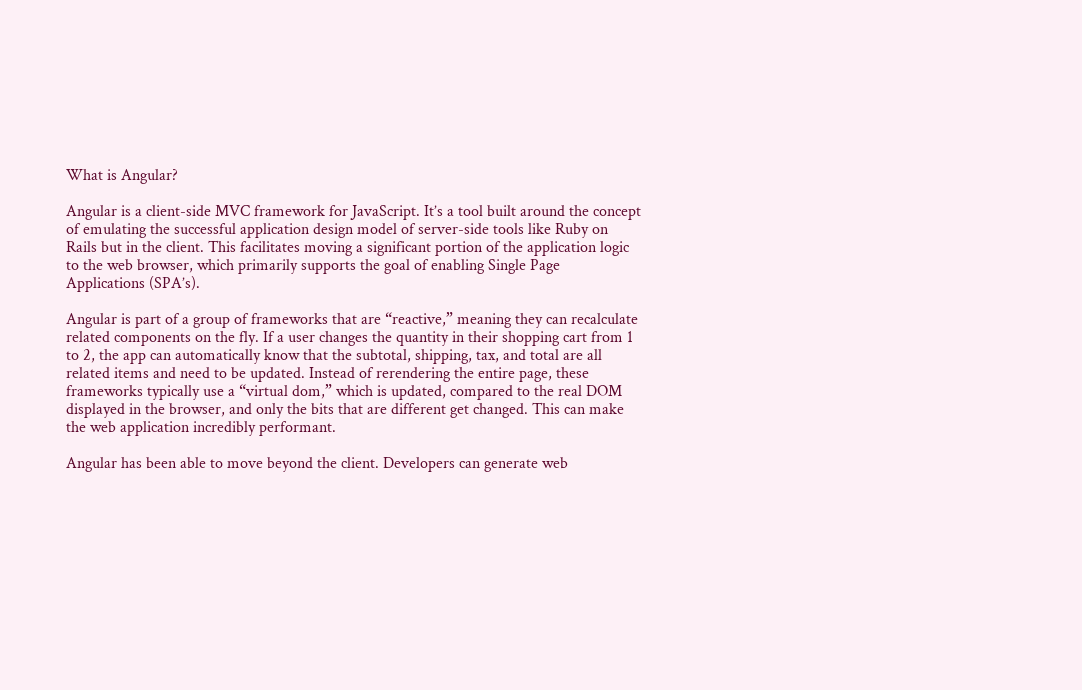What is Angular?

Angular is a client-side MVC framework for JavaScript. It’s a tool built around the concept of emulating the successful application design model of server-side tools like Ruby on Rails but in the client. This facilitates moving a significant portion of the application logic to the web browser, which primarily supports the goal of enabling Single Page Applications (SPA’s).

Angular is part of a group of frameworks that are “reactive,” meaning they can recalculate related components on the fly. If a user changes the quantity in their shopping cart from 1 to 2, the app can automatically know that the subtotal, shipping, tax, and total are all related items and need to be updated. Instead of rerendering the entire page, these frameworks typically use a “virtual dom,” which is updated, compared to the real DOM displayed in the browser, and only the bits that are different get changed. This can make the web application incredibly performant.

Angular has been able to move beyond the client. Developers can generate web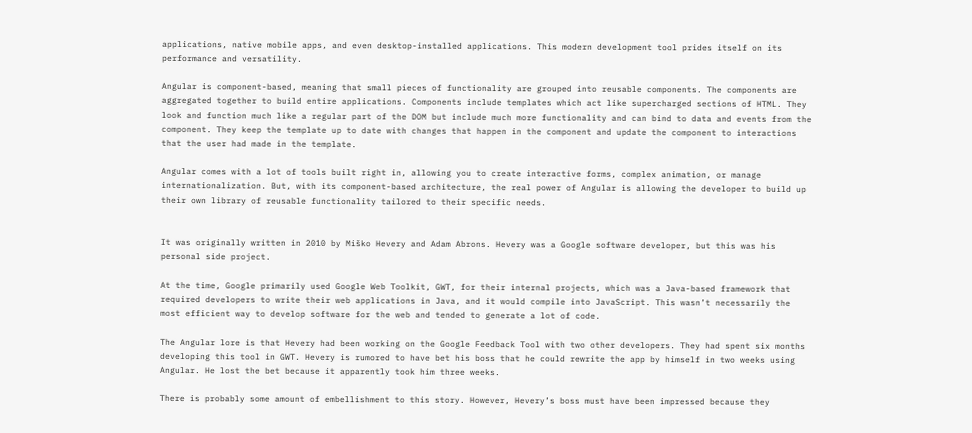applications, native mobile apps, and even desktop-installed applications. This modern development tool prides itself on its performance and versatility.

Angular is component-based, meaning that small pieces of functionality are grouped into reusable components. The components are aggregated together to build entire applications. Components include templates which act like supercharged sections of HTML. They look and function much like a regular part of the DOM but include much more functionality and can bind to data and events from the component. They keep the template up to date with changes that happen in the component and update the component to interactions that the user had made in the template.

Angular comes with a lot of tools built right in, allowing you to create interactive forms, complex animation, or manage internationalization. But, with its component-based architecture, the real power of Angular is allowing the developer to build up their own library of reusable functionality tailored to their specific needs.


It was originally written in 2010 by Miško Hevery and Adam Abrons. Hevery was a Google software developer, but this was his personal side project.

At the time, Google primarily used Google Web Toolkit, GWT, for their internal projects, which was a Java-based framework that required developers to write their web applications in Java, and it would compile into JavaScript. This wasn’t necessarily the most efficient way to develop software for the web and tended to generate a lot of code.

The Angular lore is that Hevery had been working on the Google Feedback Tool with two other developers. They had spent six months developing this tool in GWT. Hevery is rumored to have bet his boss that he could rewrite the app by himself in two weeks using Angular. He lost the bet because it apparently took him three weeks.

There is probably some amount of embellishment to this story. However, Hevery’s boss must have been impressed because they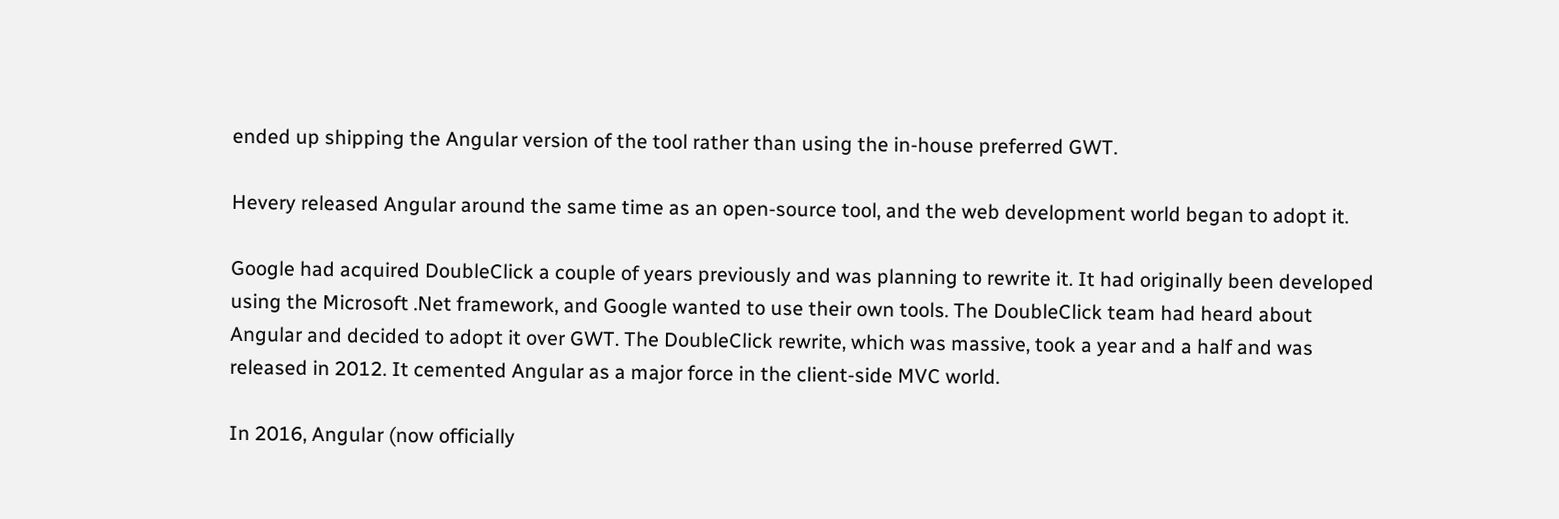ended up shipping the Angular version of the tool rather than using the in-house preferred GWT.

Hevery released Angular around the same time as an open-source tool, and the web development world began to adopt it.

Google had acquired DoubleClick a couple of years previously and was planning to rewrite it. It had originally been developed using the Microsoft .Net framework, and Google wanted to use their own tools. The DoubleClick team had heard about Angular and decided to adopt it over GWT. The DoubleClick rewrite, which was massive, took a year and a half and was released in 2012. It cemented Angular as a major force in the client-side MVC world.

In 2016, Angular (now officially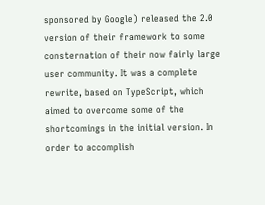sponsored by Google) released the 2.0 version of their framework to some consternation of their now fairly large user community. It was a complete rewrite, based on TypeScript, which aimed to overcome some of the shortcomings in the initial version. In order to accomplish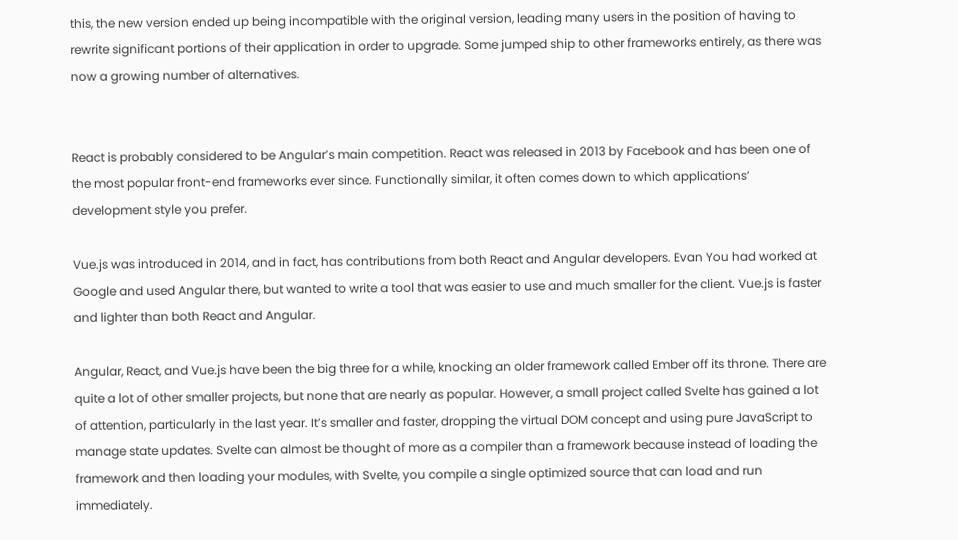this, the new version ended up being incompatible with the original version, leading many users in the position of having to rewrite significant portions of their application in order to upgrade. Some jumped ship to other frameworks entirely, as there was now a growing number of alternatives.


React is probably considered to be Angular’s main competition. React was released in 2013 by Facebook and has been one of the most popular front-end frameworks ever since. Functionally similar, it often comes down to which applications’ development style you prefer.

Vue.js was introduced in 2014, and in fact, has contributions from both React and Angular developers. Evan You had worked at Google and used Angular there, but wanted to write a tool that was easier to use and much smaller for the client. Vue.js is faster and lighter than both React and Angular.

Angular, React, and Vue.js have been the big three for a while, knocking an older framework called Ember off its throne. There are quite a lot of other smaller projects, but none that are nearly as popular. However, a small project called Svelte has gained a lot of attention, particularly in the last year. It’s smaller and faster, dropping the virtual DOM concept and using pure JavaScript to manage state updates. Svelte can almost be thought of more as a compiler than a framework because instead of loading the framework and then loading your modules, with Svelte, you compile a single optimized source that can load and run immediately.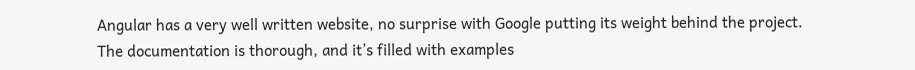Angular has a very well written website, no surprise with Google putting its weight behind the project. The documentation is thorough, and it’s filled with examples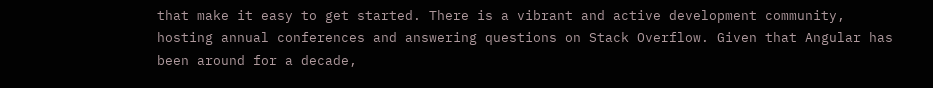that make it easy to get started. There is a vibrant and active development community, hosting annual conferences and answering questions on Stack Overflow. Given that Angular has been around for a decade,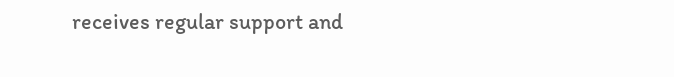receives regular support and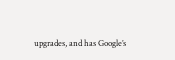upgrades, and has Google’s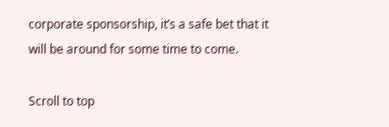corporate sponsorship, it’s a safe bet that it will be around for some time to come.

Scroll to top